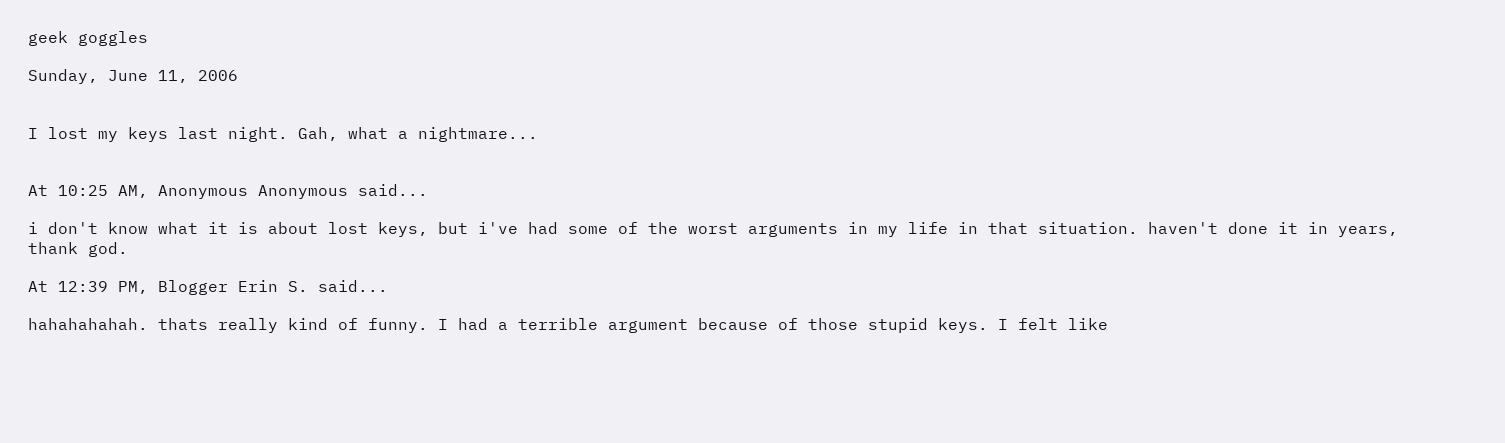geek goggles

Sunday, June 11, 2006


I lost my keys last night. Gah, what a nightmare...


At 10:25 AM, Anonymous Anonymous said...

i don't know what it is about lost keys, but i've had some of the worst arguments in my life in that situation. haven't done it in years, thank god.

At 12:39 PM, Blogger Erin S. said...

hahahahahah. thats really kind of funny. I had a terrible argument because of those stupid keys. I felt like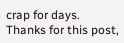crap for days. Thanks for this post,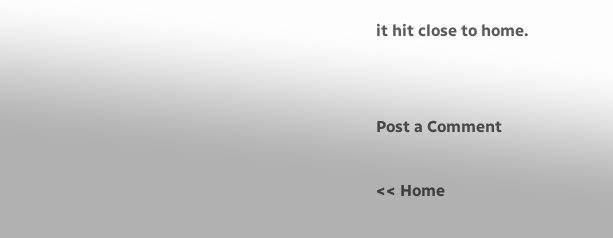it hit close to home.


Post a Comment

<< Home